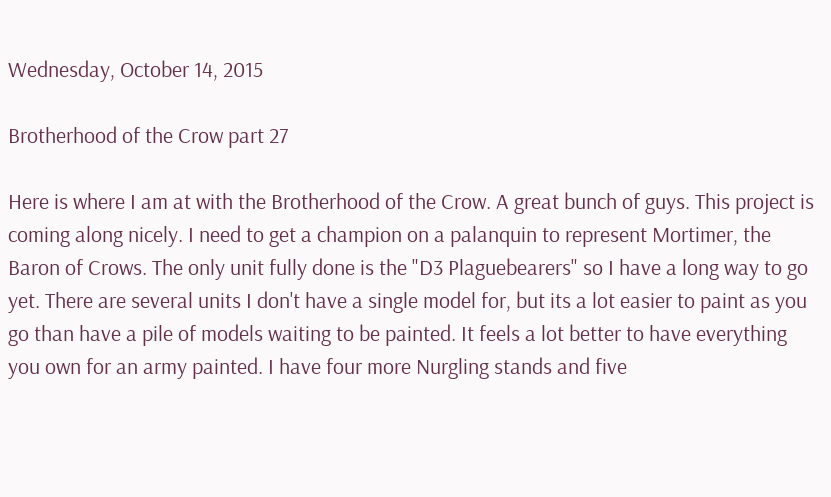Wednesday, October 14, 2015

Brotherhood of the Crow part 27

Here is where I am at with the Brotherhood of the Crow. A great bunch of guys. This project is coming along nicely. I need to get a champion on a palanquin to represent Mortimer, the Baron of Crows. The only unit fully done is the "D3 Plaguebearers" so I have a long way to go yet. There are several units I don't have a single model for, but its a lot easier to paint as you go than have a pile of models waiting to be painted. It feels a lot better to have everything you own for an army painted. I have four more Nurgling stands and five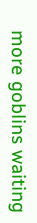more goblins waiting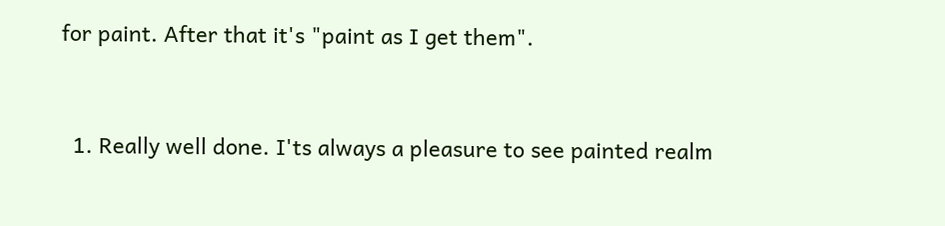for paint. After that it's "paint as I get them".


  1. Really well done. I'ts always a pleasure to see painted realm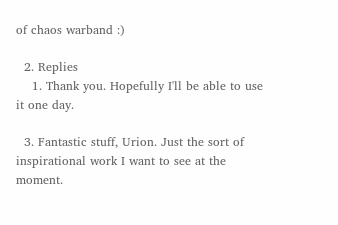of chaos warband :)

  2. Replies
    1. Thank you. Hopefully I'll be able to use it one day.

  3. Fantastic stuff, Urion. Just the sort of inspirational work I want to see at the moment.